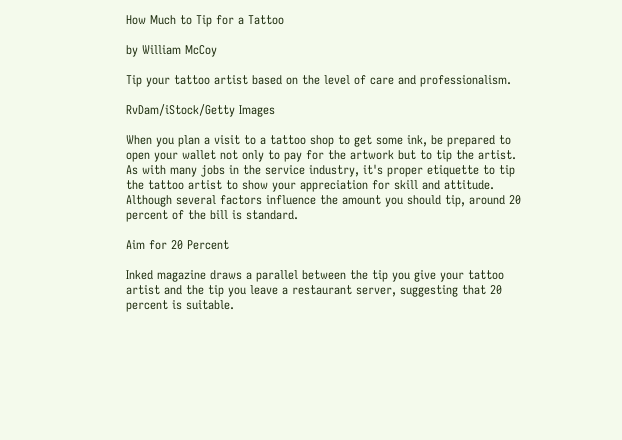How Much to Tip for a Tattoo

by William McCoy

Tip your tattoo artist based on the level of care and professionalism.

RvDam/iStock/Getty Images

When you plan a visit to a tattoo shop to get some ink, be prepared to open your wallet not only to pay for the artwork but to tip the artist. As with many jobs in the service industry, it's proper etiquette to tip the tattoo artist to show your appreciation for skill and attitude. Although several factors influence the amount you should tip, around 20 percent of the bill is standard.

Aim for 20 Percent

Inked magazine draws a parallel between the tip you give your tattoo artist and the tip you leave a restaurant server, suggesting that 20 percent is suitable.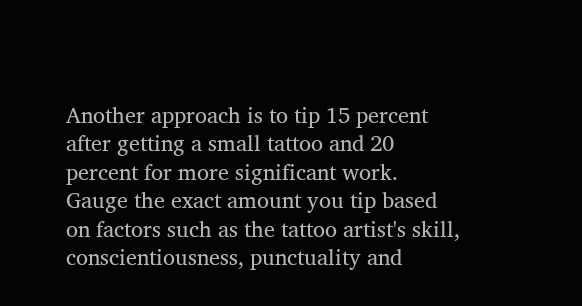Another approach is to tip 15 percent after getting a small tattoo and 20 percent for more significant work. Gauge the exact amount you tip based on factors such as the tattoo artist's skill, conscientiousness, punctuality and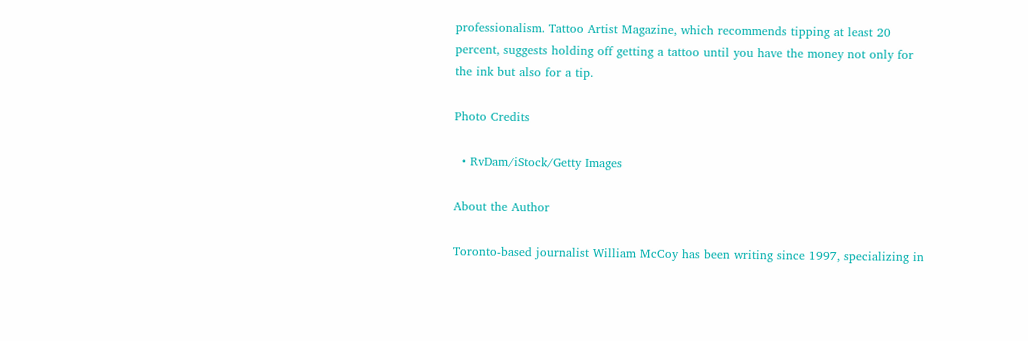professionalism. Tattoo Artist Magazine, which recommends tipping at least 20 percent, suggests holding off getting a tattoo until you have the money not only for the ink but also for a tip.

Photo Credits

  • RvDam/iStock/Getty Images

About the Author

Toronto-based journalist William McCoy has been writing since 1997, specializing in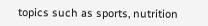topics such as sports, nutrition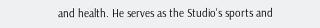and health. He serves as the Studio's sports and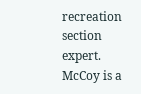recreation section expert. McCoy is a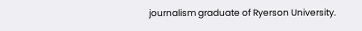journalism graduate of Ryerson University.